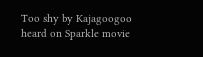Too shy by Kajagoogoo heard on Sparkle movie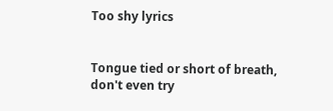Too shy lyrics


Tongue tied or short of breath, don't even try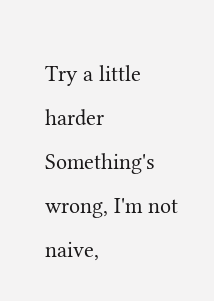Try a little harder
Something's wrong, I'm not naive,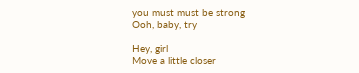you must must be strong
Ooh, baby, try

Hey, girl
Move a little closer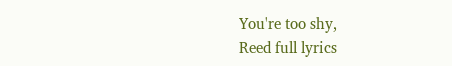You're too shy,
Reed full lyrics